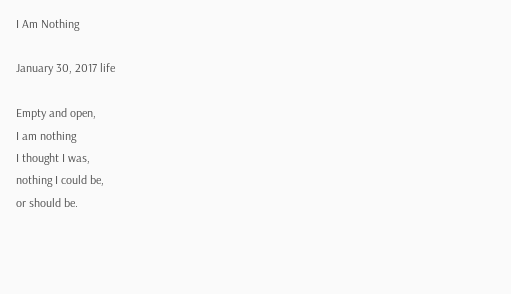I Am Nothing

January 30, 2017 life

Empty and open,
I am nothing
I thought I was,
nothing I could be,
or should be.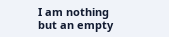I am nothing
but an empty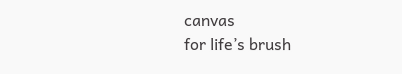canvas
for life’s brush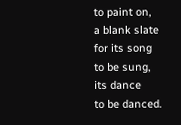to paint on,
a blank slate
for its song
to be sung,
its dance
to be danced.